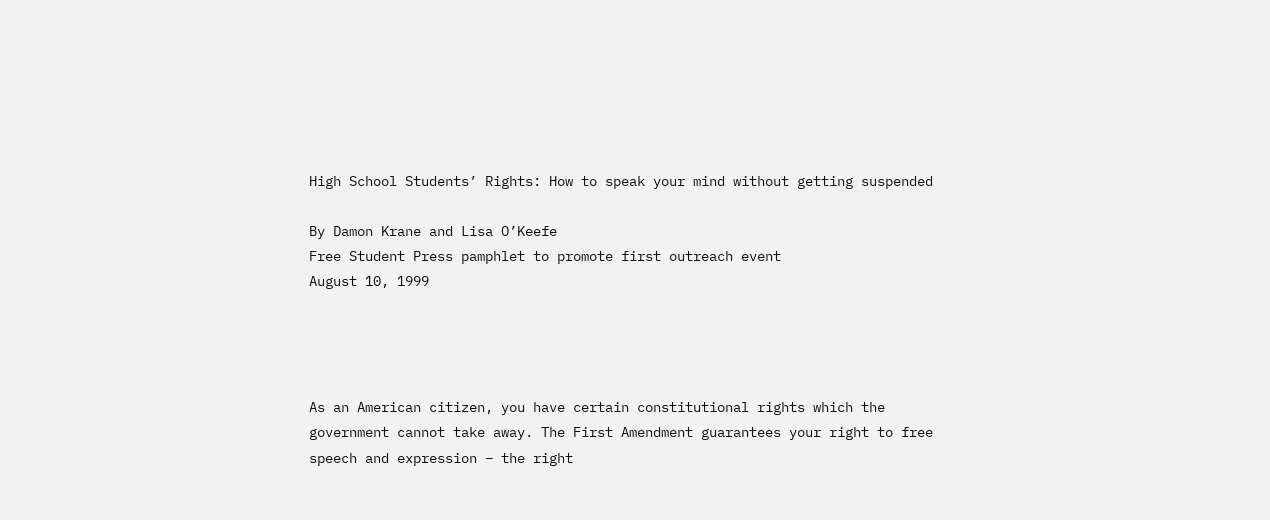High School Students’ Rights: How to speak your mind without getting suspended

By Damon Krane and Lisa O’Keefe
Free Student Press pamphlet to promote first outreach event
August 10, 1999




As an American citizen, you have certain constitutional rights which the government cannot take away. The First Amendment guarantees your right to free speech and expression – the right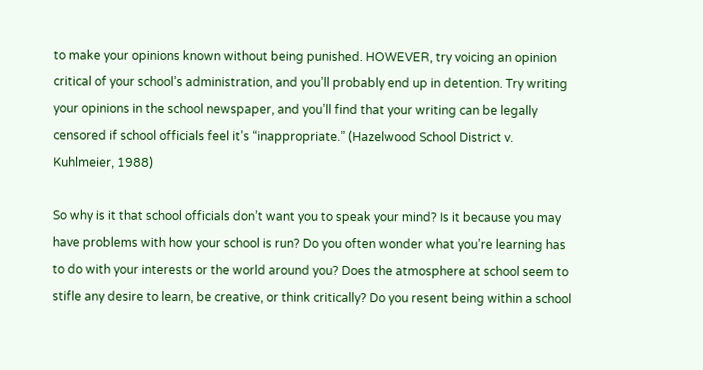to make your opinions known without being punished. HOWEVER, try voicing an opinion critical of your school’s administration, and you’ll probably end up in detention. Try writing your opinions in the school newspaper, and you’ll find that your writing can be legally censored if school officials feel it’s “inappropriate.” (Hazelwood School District v. Kuhlmeier, 1988)

So why is it that school officials don’t want you to speak your mind? Is it because you may have problems with how your school is run? Do you often wonder what you’re learning has to do with your interests or the world around you? Does the atmosphere at school seem to stifle any desire to learn, be creative, or think critically? Do you resent being within a school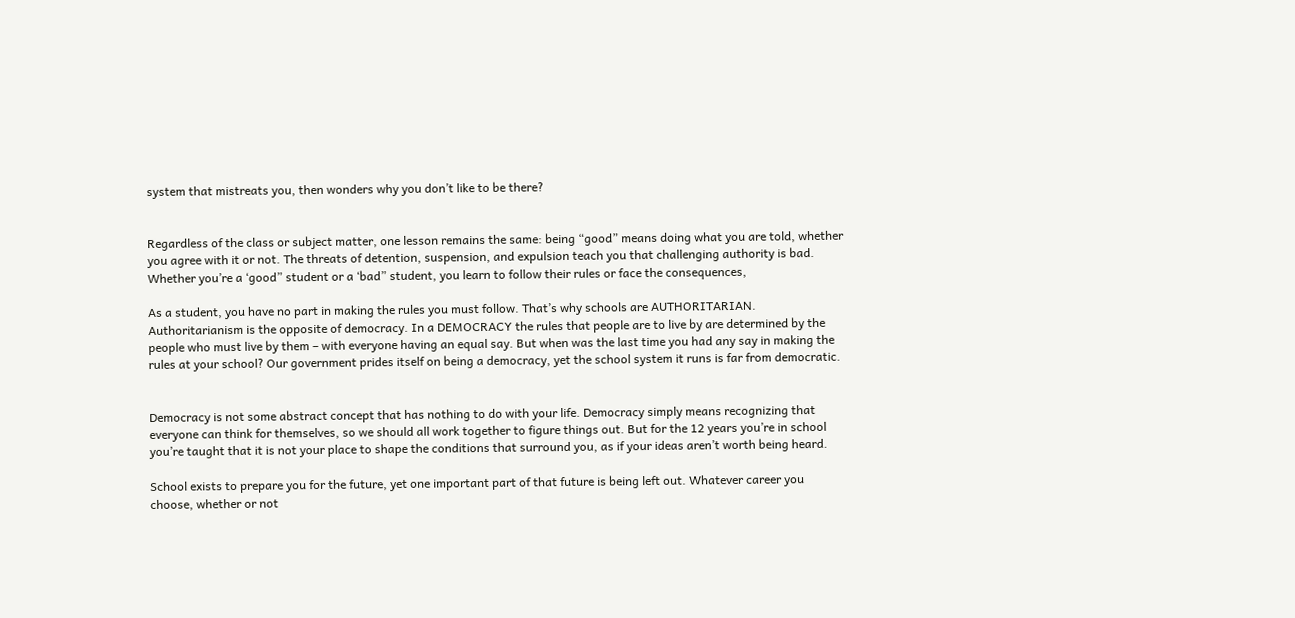system that mistreats you, then wonders why you don’t like to be there?


Regardless of the class or subject matter, one lesson remains the same: being “good” means doing what you are told, whether you agree with it or not. The threats of detention, suspension, and expulsion teach you that challenging authority is bad. Whether you’re a ‘good” student or a ‘bad” student, you learn to follow their rules or face the consequences,

As a student, you have no part in making the rules you must follow. That’s why schools are AUTHORITARIAN. Authoritarianism is the opposite of democracy. In a DEMOCRACY the rules that people are to live by are determined by the people who must live by them – with everyone having an equal say. But when was the last time you had any say in making the rules at your school? Our government prides itself on being a democracy, yet the school system it runs is far from democratic.


Democracy is not some abstract concept that has nothing to do with your life. Democracy simply means recognizing that everyone can think for themselves, so we should all work together to figure things out. But for the 12 years you’re in school you’re taught that it is not your place to shape the conditions that surround you, as if your ideas aren’t worth being heard.

School exists to prepare you for the future, yet one important part of that future is being left out. Whatever career you choose, whether or not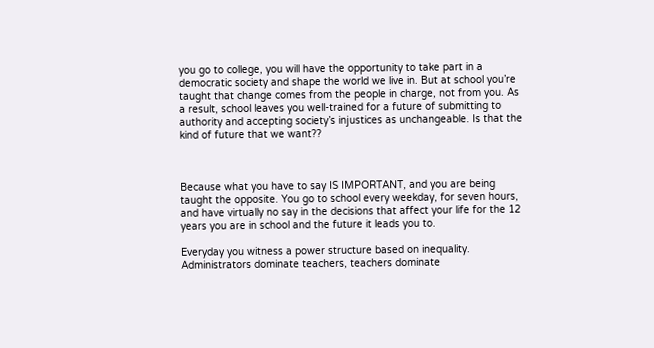you go to college, you will have the opportunity to take part in a democratic society and shape the world we live in. But at school you’re taught that change comes from the people in charge, not from you. As a result, school leaves you well-trained for a future of submitting to authority and accepting society’s injustices as unchangeable. Is that the kind of future that we want??



Because what you have to say IS IMPORTANT, and you are being taught the opposite. You go to school every weekday, for seven hours, and have virtually no say in the decisions that affect your life for the 12 years you are in school and the future it leads you to.

Everyday you witness a power structure based on inequality. Administrators dominate teachers, teachers dominate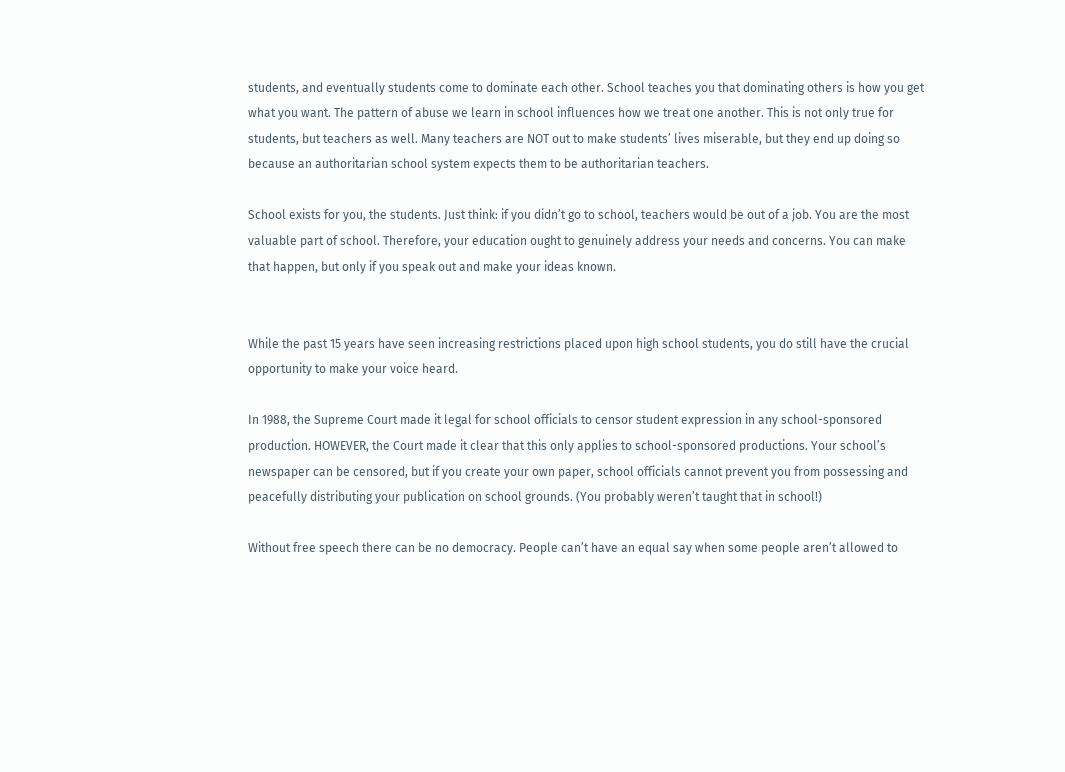students, and eventually students come to dominate each other. School teaches you that dominating others is how you get what you want. The pattern of abuse we learn in school influences how we treat one another. This is not only true for students, but teachers as well. Many teachers are NOT out to make students’ lives miserable, but they end up doing so because an authoritarian school system expects them to be authoritarian teachers.

School exists for you, the students. Just think: if you didn’t go to school, teachers would be out of a job. You are the most valuable part of school. Therefore, your education ought to genuinely address your needs and concerns. You can make that happen, but only if you speak out and make your ideas known.


While the past 15 years have seen increasing restrictions placed upon high school students, you do still have the crucial opportunity to make your voice heard.

In 1988, the Supreme Court made it legal for school officials to censor student expression in any school-sponsored production. HOWEVER, the Court made it clear that this only applies to school-sponsored productions. Your school’s newspaper can be censored, but if you create your own paper, school officials cannot prevent you from possessing and peacefully distributing your publication on school grounds. (You probably weren’t taught that in school!)

Without free speech there can be no democracy. People can’t have an equal say when some people aren’t allowed to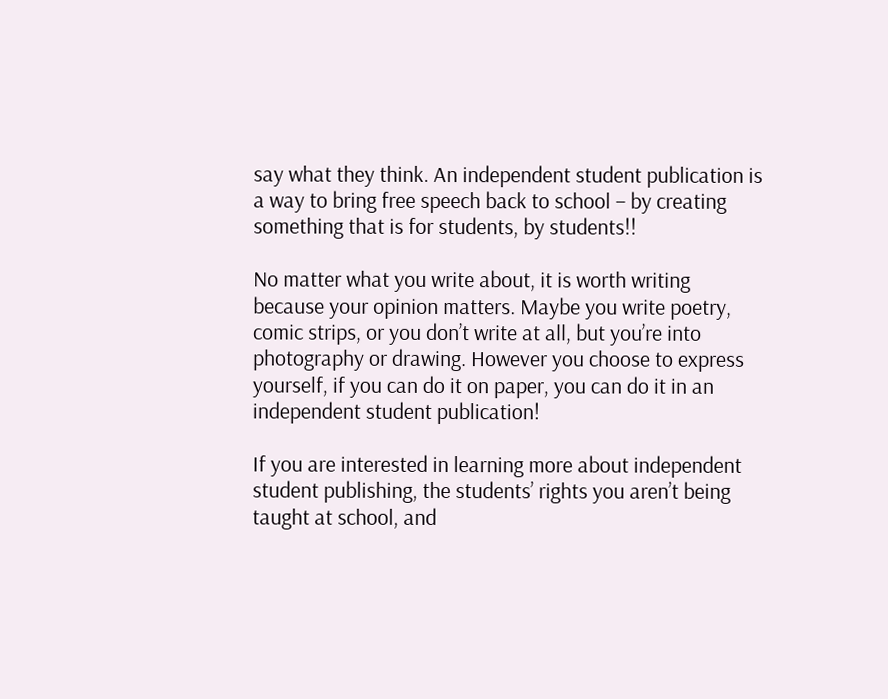say what they think. An independent student publication is a way to bring free speech back to school – by creating something that is for students, by students!!

No matter what you write about, it is worth writing because your opinion matters. Maybe you write poetry, comic strips, or you don’t write at all, but you’re into photography or drawing. However you choose to express yourself, if you can do it on paper, you can do it in an independent student publication!

If you are interested in learning more about independent student publishing, the students’ rights you aren’t being taught at school, and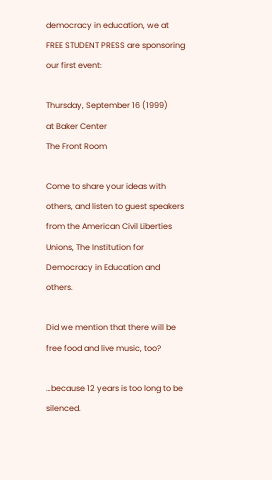democracy in education, we at FREE STUDENT PRESS are sponsoring our first event:

Thursday, September 16 (1999)
at Baker Center
The Front Room

Come to share your ideas with others, and listen to guest speakers from the American Civil Liberties Unions, The Institution for Democracy in Education and others.

Did we mention that there will be free food and live music, too?

…because 12 years is too long to be silenced.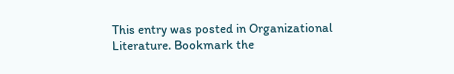This entry was posted in Organizational Literature. Bookmark the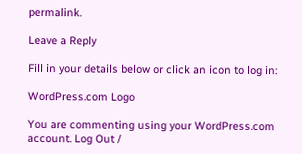permalink.

Leave a Reply

Fill in your details below or click an icon to log in:

WordPress.com Logo

You are commenting using your WordPress.com account. Log Out /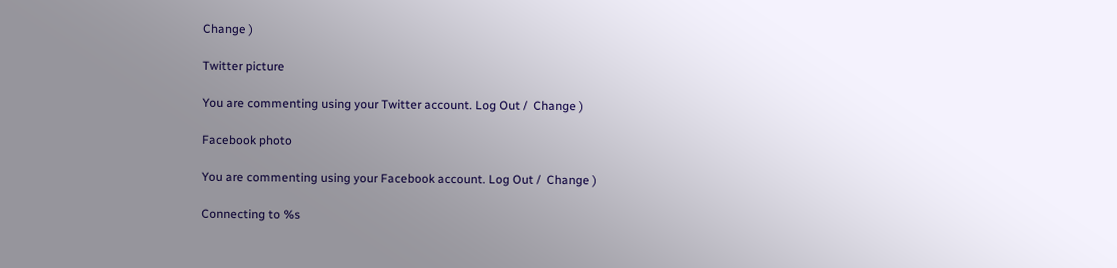Change )

Twitter picture

You are commenting using your Twitter account. Log Out /  Change )

Facebook photo

You are commenting using your Facebook account. Log Out /  Change )

Connecting to %s